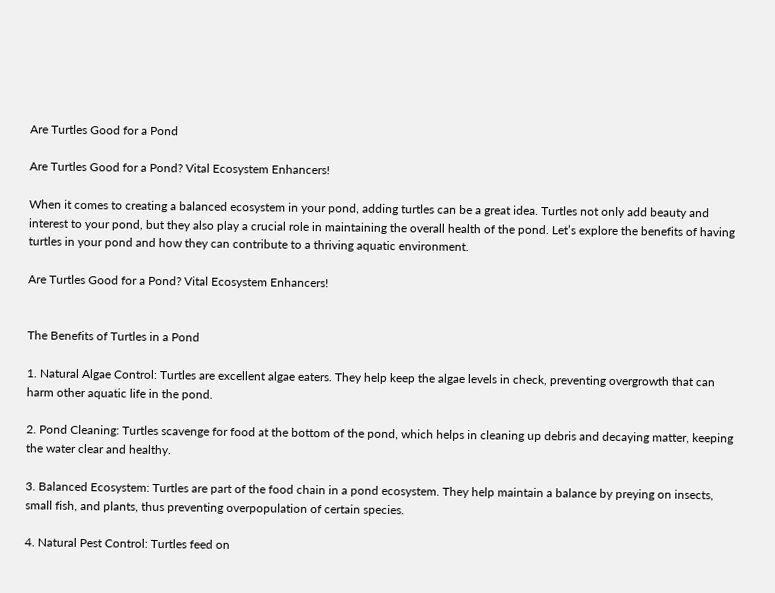Are Turtles Good for a Pond

Are Turtles Good for a Pond? Vital Ecosystem Enhancers!

When it comes to creating a balanced ecosystem in your pond, adding turtles can be a great idea. Turtles not only add beauty and interest to your pond, but they also play a crucial role in maintaining the overall health of the pond. Let’s explore the benefits of having turtles in your pond and how they can contribute to a thriving aquatic environment.

Are Turtles Good for a Pond? Vital Ecosystem Enhancers!


The Benefits of Turtles in a Pond

1. Natural Algae Control: Turtles are excellent algae eaters. They help keep the algae levels in check, preventing overgrowth that can harm other aquatic life in the pond.

2. Pond Cleaning: Turtles scavenge for food at the bottom of the pond, which helps in cleaning up debris and decaying matter, keeping the water clear and healthy.

3. Balanced Ecosystem: Turtles are part of the food chain in a pond ecosystem. They help maintain a balance by preying on insects, small fish, and plants, thus preventing overpopulation of certain species.

4. Natural Pest Control: Turtles feed on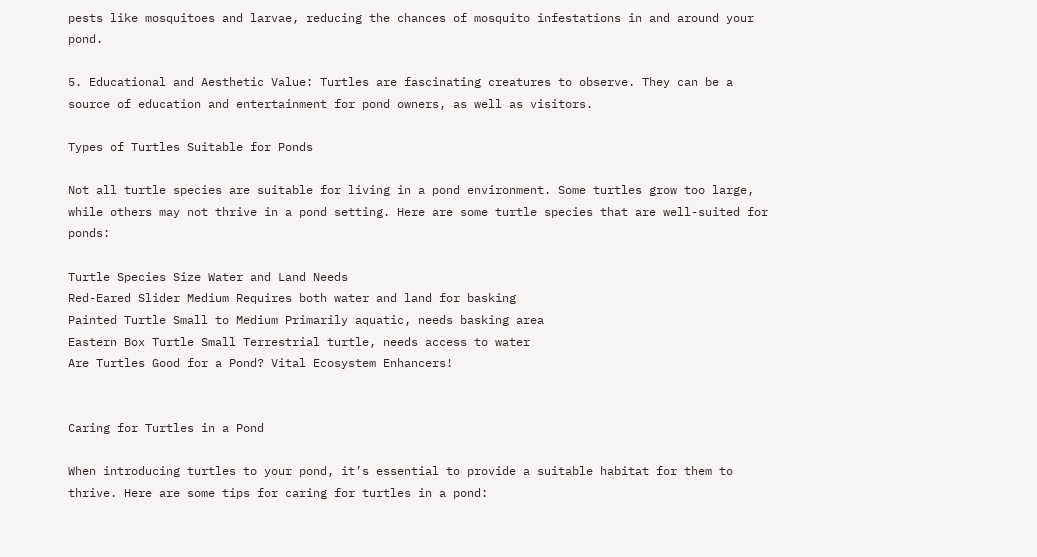pests like mosquitoes and larvae, reducing the chances of mosquito infestations in and around your pond.

5. Educational and Aesthetic Value: Turtles are fascinating creatures to observe. They can be a source of education and entertainment for pond owners, as well as visitors.

Types of Turtles Suitable for Ponds

Not all turtle species are suitable for living in a pond environment. Some turtles grow too large, while others may not thrive in a pond setting. Here are some turtle species that are well-suited for ponds:

Turtle Species Size Water and Land Needs
Red-Eared Slider Medium Requires both water and land for basking
Painted Turtle Small to Medium Primarily aquatic, needs basking area
Eastern Box Turtle Small Terrestrial turtle, needs access to water
Are Turtles Good for a Pond? Vital Ecosystem Enhancers!


Caring for Turtles in a Pond

When introducing turtles to your pond, it’s essential to provide a suitable habitat for them to thrive. Here are some tips for caring for turtles in a pond: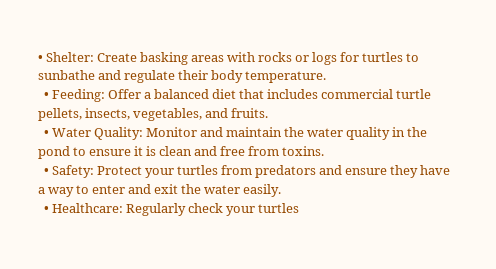• Shelter: Create basking areas with rocks or logs for turtles to sunbathe and regulate their body temperature.
  • Feeding: Offer a balanced diet that includes commercial turtle pellets, insects, vegetables, and fruits.
  • Water Quality: Monitor and maintain the water quality in the pond to ensure it is clean and free from toxins.
  • Safety: Protect your turtles from predators and ensure they have a way to enter and exit the water easily.
  • Healthcare: Regularly check your turtles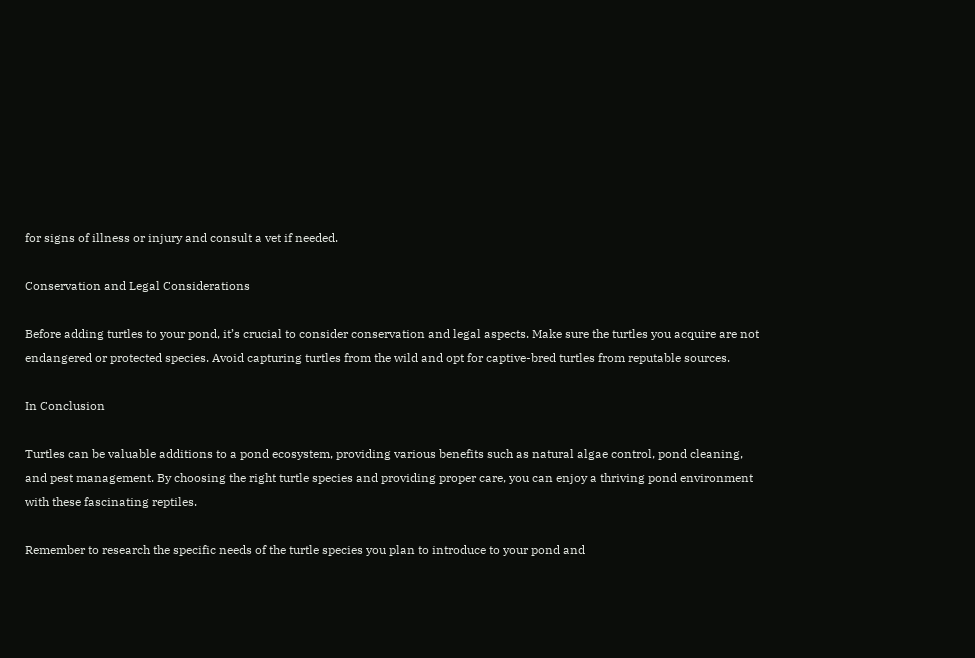for signs of illness or injury and consult a vet if needed.

Conservation and Legal Considerations

Before adding turtles to your pond, it’s crucial to consider conservation and legal aspects. Make sure the turtles you acquire are not endangered or protected species. Avoid capturing turtles from the wild and opt for captive-bred turtles from reputable sources.

In Conclusion

Turtles can be valuable additions to a pond ecosystem, providing various benefits such as natural algae control, pond cleaning, and pest management. By choosing the right turtle species and providing proper care, you can enjoy a thriving pond environment with these fascinating reptiles.

Remember to research the specific needs of the turtle species you plan to introduce to your pond and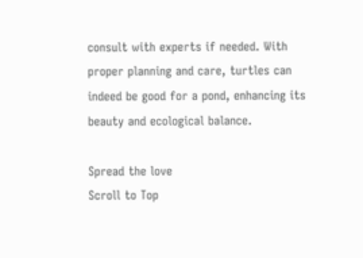consult with experts if needed. With proper planning and care, turtles can indeed be good for a pond, enhancing its beauty and ecological balance.

Spread the love
Scroll to Top